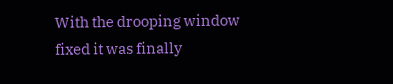With the drooping window fixed it was finally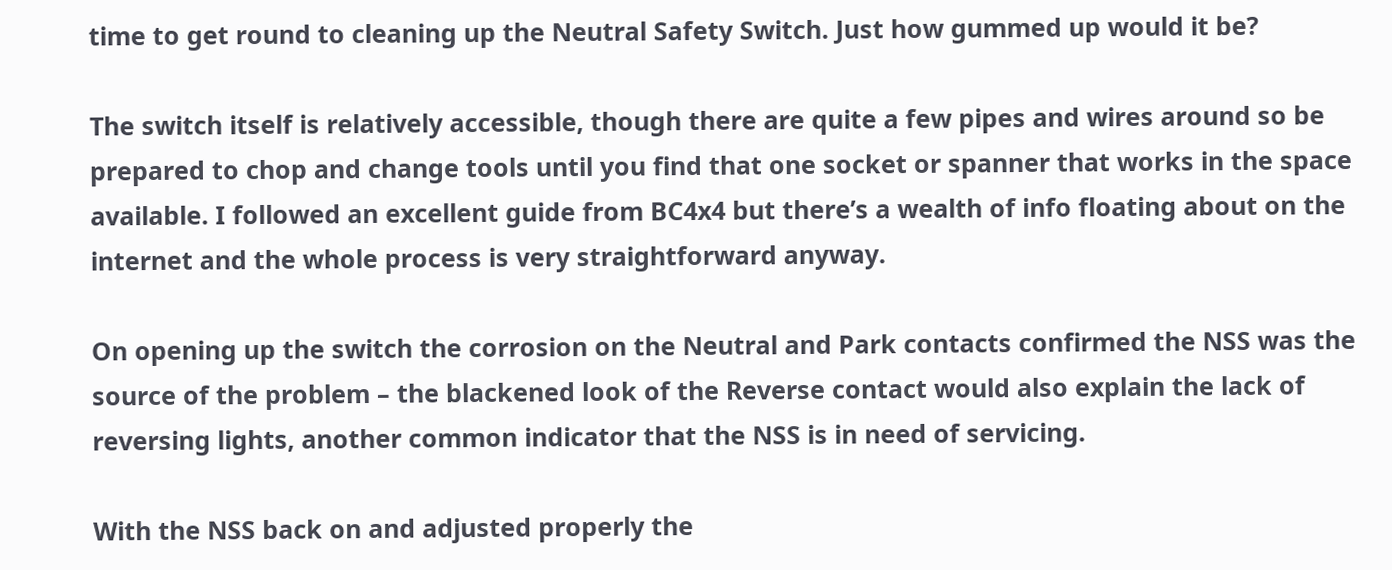time to get round to cleaning up the Neutral Safety Switch. Just how gummed up would it be?

The switch itself is relatively accessible, though there are quite a few pipes and wires around so be prepared to chop and change tools until you find that one socket or spanner that works in the space available. I followed an excellent guide from BC4x4 but there’s a wealth of info floating about on the internet and the whole process is very straightforward anyway.

On opening up the switch the corrosion on the Neutral and Park contacts confirmed the NSS was the source of the problem – the blackened look of the Reverse contact would also explain the lack of reversing lights, another common indicator that the NSS is in need of servicing.

With the NSS back on and adjusted properly the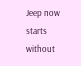Jeep now starts without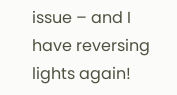issue – and I have reversing lights again!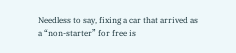Needless to say, fixing a car that arrived as a “non-starter” for free is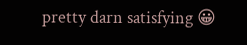pretty darn satisfying 😀